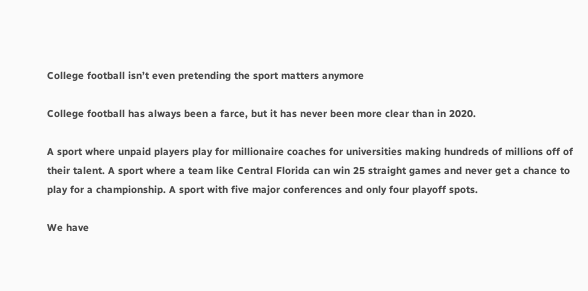College football isn’t even pretending the sport matters anymore

College football has always been a farce, but it has never been more clear than in 2020.

A sport where unpaid players play for millionaire coaches for universities making hundreds of millions off of their talent. A sport where a team like Central Florida can win 25 straight games and never get a chance to play for a championship. A sport with five major conferences and only four playoff spots.

We have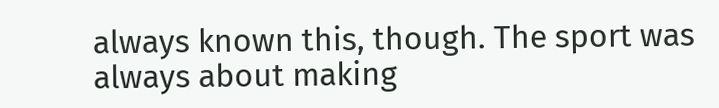always known this, though. The sport was always about making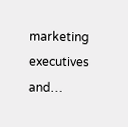marketing executives and…